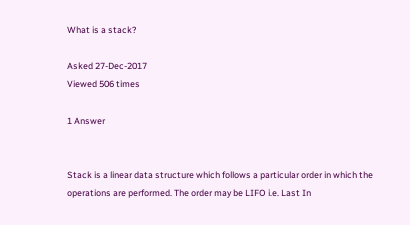What is a stack?

Asked 27-Dec-2017
Viewed 506 times

1 Answer


Stack is a linear data structure which follows a particular order in which the operations are performed. The order may be LIFO i.e. Last In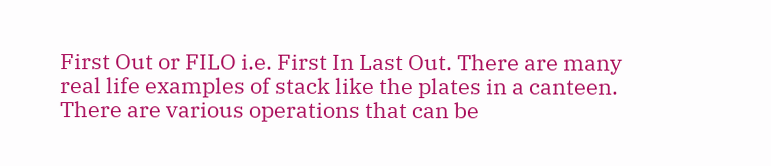First Out or FILO i.e. First In Last Out. There are many real life examples of stack like the plates in a canteen. There are various operations that can be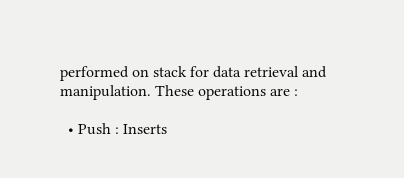performed on stack for data retrieval and manipulation. These operations are :

  • Push : Inserts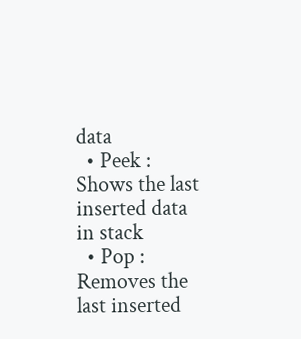data
  • Peek : Shows the last inserted data in stack
  • Pop : Removes the last inserted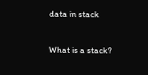data in stack

What is a stack?